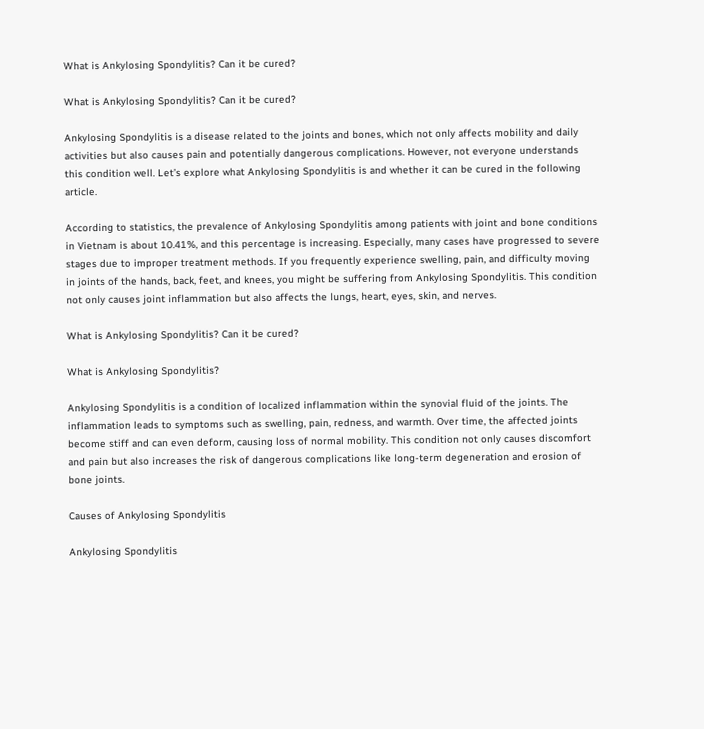What is Ankylosing Spondylitis? Can it be cured?

What is Ankylosing Spondylitis? Can it be cured?

Ankylosing Spondylitis is a disease related to the joints and bones, which not only affects mobility and daily activities but also causes pain and potentially dangerous complications. However, not everyone understands this condition well. Let’s explore what Ankylosing Spondylitis is and whether it can be cured in the following article.

According to statistics, the prevalence of Ankylosing Spondylitis among patients with joint and bone conditions in Vietnam is about 10.41%, and this percentage is increasing. Especially, many cases have progressed to severe stages due to improper treatment methods. If you frequently experience swelling, pain, and difficulty moving in joints of the hands, back, feet, and knees, you might be suffering from Ankylosing Spondylitis. This condition not only causes joint inflammation but also affects the lungs, heart, eyes, skin, and nerves.

What is Ankylosing Spondylitis? Can it be cured?

What is Ankylosing Spondylitis?

Ankylosing Spondylitis is a condition of localized inflammation within the synovial fluid of the joints. The inflammation leads to symptoms such as swelling, pain, redness, and warmth. Over time, the affected joints become stiff and can even deform, causing loss of normal mobility. This condition not only causes discomfort and pain but also increases the risk of dangerous complications like long-term degeneration and erosion of bone joints.

Causes of Ankylosing Spondylitis

Ankylosing Spondylitis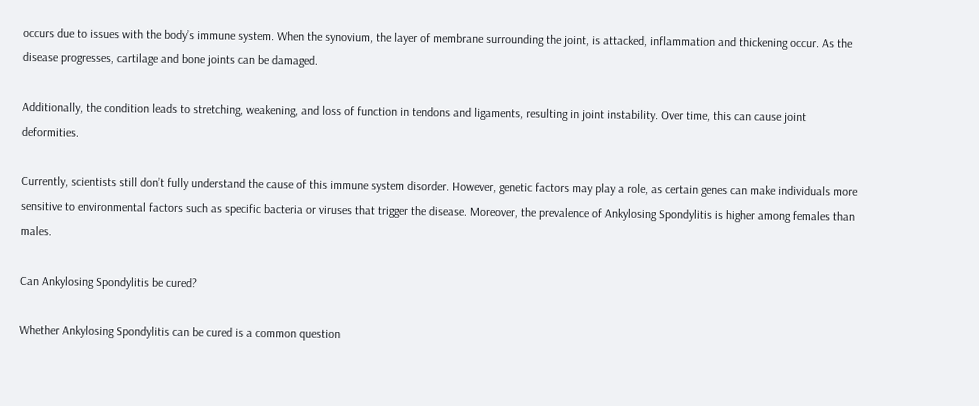occurs due to issues with the body’s immune system. When the synovium, the layer of membrane surrounding the joint, is attacked, inflammation and thickening occur. As the disease progresses, cartilage and bone joints can be damaged.

Additionally, the condition leads to stretching, weakening, and loss of function in tendons and ligaments, resulting in joint instability. Over time, this can cause joint deformities.

Currently, scientists still don’t fully understand the cause of this immune system disorder. However, genetic factors may play a role, as certain genes can make individuals more sensitive to environmental factors such as specific bacteria or viruses that trigger the disease. Moreover, the prevalence of Ankylosing Spondylitis is higher among females than males.

Can Ankylosing Spondylitis be cured?

Whether Ankylosing Spondylitis can be cured is a common question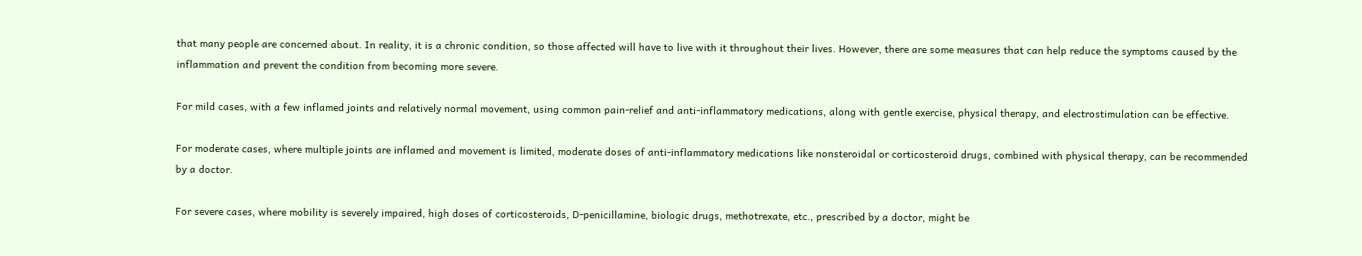that many people are concerned about. In reality, it is a chronic condition, so those affected will have to live with it throughout their lives. However, there are some measures that can help reduce the symptoms caused by the inflammation and prevent the condition from becoming more severe.

For mild cases, with a few inflamed joints and relatively normal movement, using common pain-relief and anti-inflammatory medications, along with gentle exercise, physical therapy, and electrostimulation can be effective.

For moderate cases, where multiple joints are inflamed and movement is limited, moderate doses of anti-inflammatory medications like nonsteroidal or corticosteroid drugs, combined with physical therapy, can be recommended by a doctor.

For severe cases, where mobility is severely impaired, high doses of corticosteroids, D-penicillamine, biologic drugs, methotrexate, etc., prescribed by a doctor, might be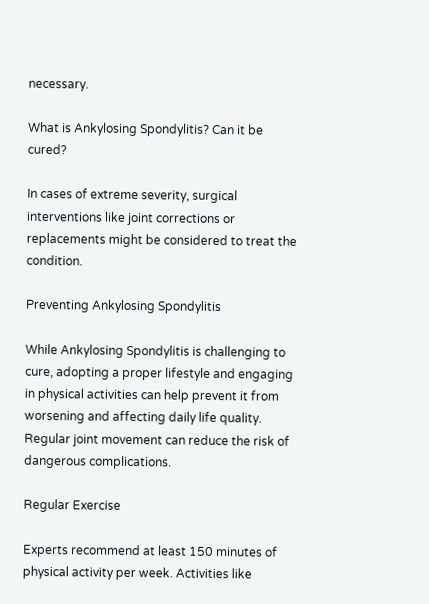necessary.

What is Ankylosing Spondylitis? Can it be cured?

In cases of extreme severity, surgical interventions like joint corrections or replacements might be considered to treat the condition.

Preventing Ankylosing Spondylitis

While Ankylosing Spondylitis is challenging to cure, adopting a proper lifestyle and engaging in physical activities can help prevent it from worsening and affecting daily life quality. Regular joint movement can reduce the risk of dangerous complications.

Regular Exercise

Experts recommend at least 150 minutes of physical activity per week. Activities like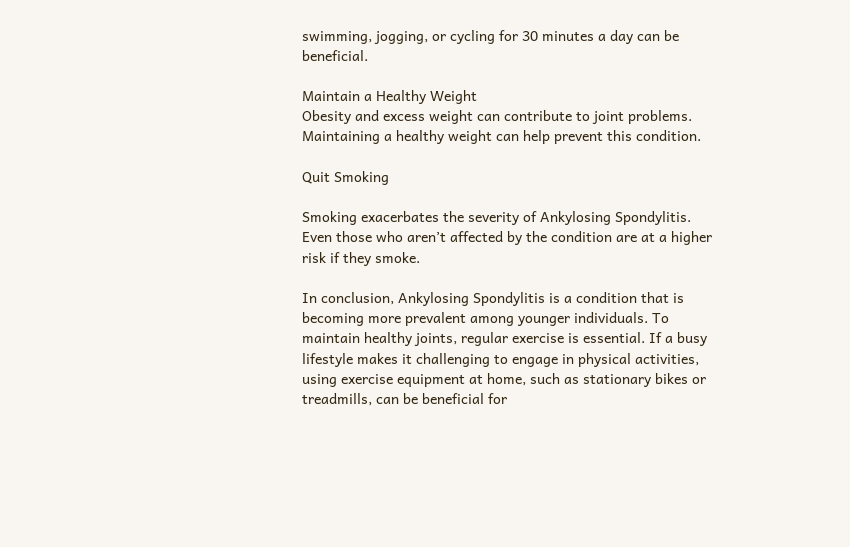swimming, jogging, or cycling for 30 minutes a day can be beneficial.

Maintain a Healthy Weight
Obesity and excess weight can contribute to joint problems. Maintaining a healthy weight can help prevent this condition.

Quit Smoking

Smoking exacerbates the severity of Ankylosing Spondylitis. Even those who aren’t affected by the condition are at a higher risk if they smoke.

In conclusion, Ankylosing Spondylitis is a condition that is becoming more prevalent among younger individuals. To maintain healthy joints, regular exercise is essential. If a busy lifestyle makes it challenging to engage in physical activities, using exercise equipment at home, such as stationary bikes or treadmills, can be beneficial for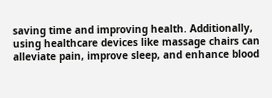saving time and improving health. Additionally, using healthcare devices like massage chairs can alleviate pain, improve sleep, and enhance blood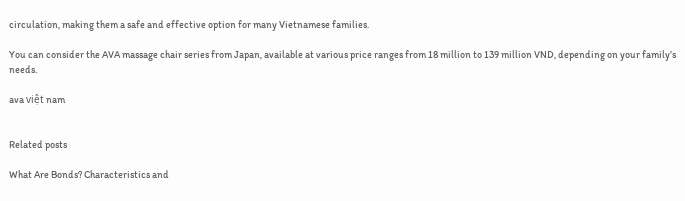circulation, making them a safe and effective option for many Vietnamese families.

You can consider the AVA massage chair series from Japan, available at various price ranges from 18 million to 139 million VND, depending on your family’s needs.

ava việt nam


Related posts

What Are Bonds? Characteristics and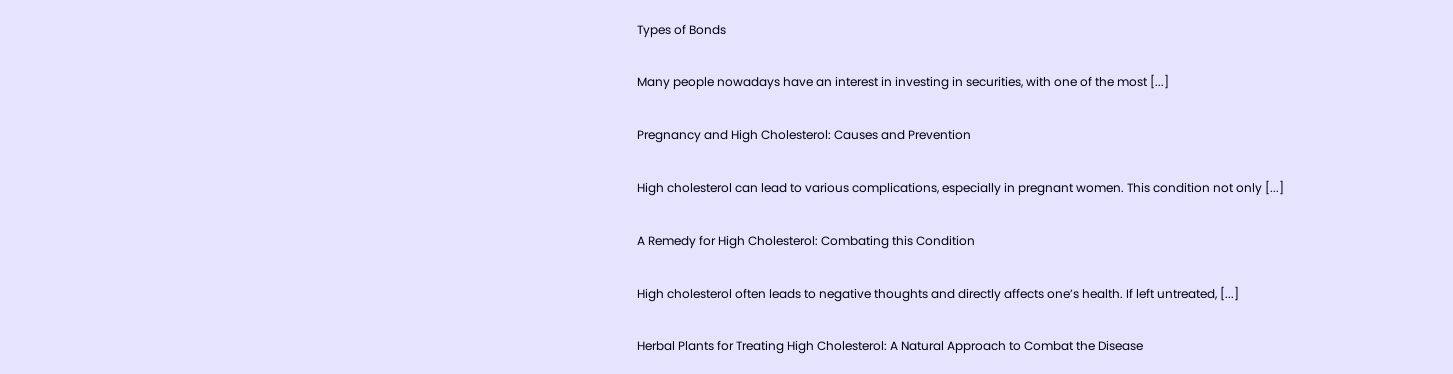Types of Bonds

Many people nowadays have an interest in investing in securities, with one of the most [...]

Pregnancy and High Cholesterol: Causes and Prevention

High cholesterol can lead to various complications, especially in pregnant women. This condition not only [...]

A Remedy for High Cholesterol: Combating this Condition

High cholesterol often leads to negative thoughts and directly affects one’s health. If left untreated, [...]

Herbal Plants for Treating High Cholesterol: A Natural Approach to Combat the Disease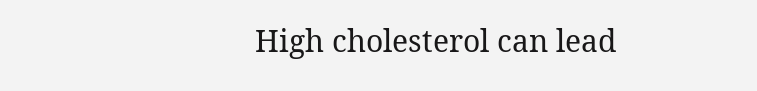High cholesterol can lead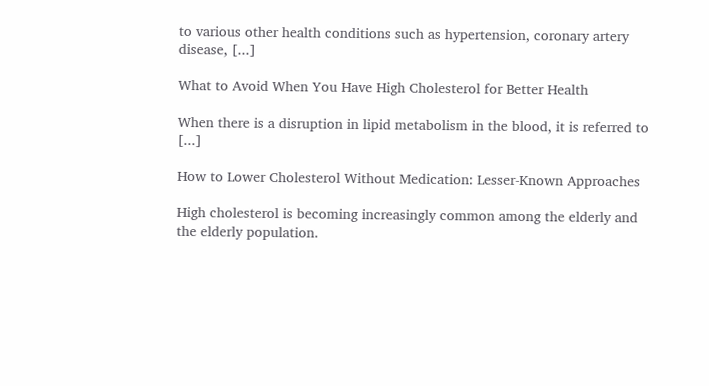to various other health conditions such as hypertension, coronary artery disease, [...]

What to Avoid When You Have High Cholesterol for Better Health

When there is a disruption in lipid metabolism in the blood, it is referred to [...]

How to Lower Cholesterol Without Medication: Lesser-Known Approaches

High cholesterol is becoming increasingly common among the elderly and the elderly population.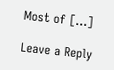Most of [...]

Leave a Reply